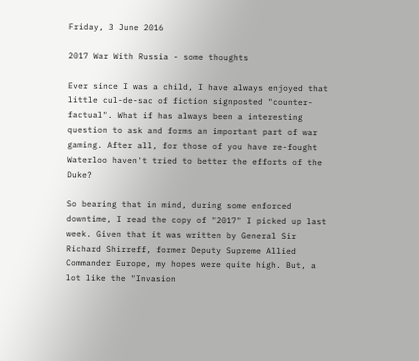Friday, 3 June 2016

2017 War With Russia - some thoughts

Ever since I was a child, I have always enjoyed that little cul-de-sac of fiction signposted "counter-factual". What if has always been a interesting question to ask and forms an important part of war gaming. After all, for those of you have re-fought Waterloo haven't tried to better the efforts of the Duke?

So bearing that in mind, during some enforced downtime, I read the copy of "2017" I picked up last week. Given that it was written by General Sir Richard Shirreff, former Deputy Supreme Allied Commander Europe, my hopes were quite high. But, a lot like the "Invasion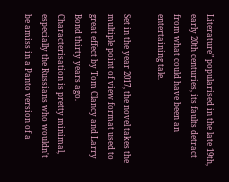Literature" popularised in the late 19th, early 20th centuries, its faults detract from what could have been an entertaining tale.

Set in the year 2017, the novel takes the multiple point of view format used to great effect by Tom Clancy and Larry Bond thirty years ago. Characterisation is pretty minimal, especially the Russians who wouldn't be amiss in a Panto version of a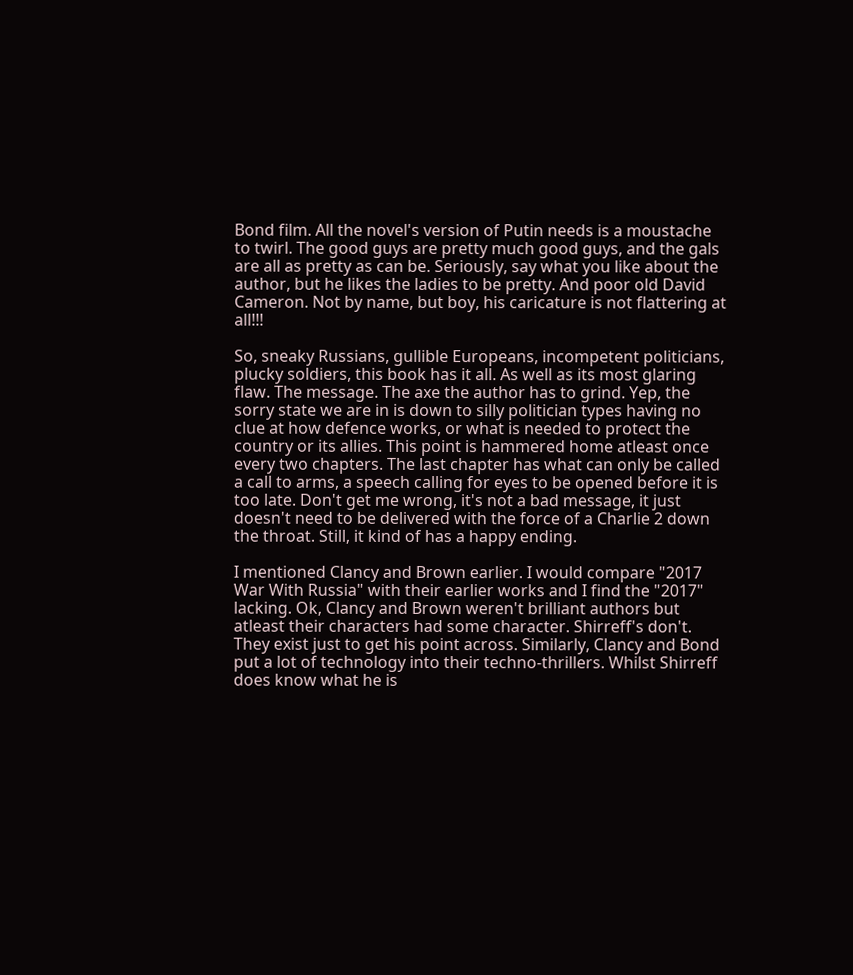Bond film. All the novel's version of Putin needs is a moustache to twirl. The good guys are pretty much good guys, and the gals are all as pretty as can be. Seriously, say what you like about the author, but he likes the ladies to be pretty. And poor old David Cameron. Not by name, but boy, his caricature is not flattering at all!!!

So, sneaky Russians, gullible Europeans, incompetent politicians, plucky soldiers, this book has it all. As well as its most glaring flaw. The message. The axe the author has to grind. Yep, the sorry state we are in is down to silly politician types having no clue at how defence works, or what is needed to protect the country or its allies. This point is hammered home atleast once every two chapters. The last chapter has what can only be called a call to arms, a speech calling for eyes to be opened before it is too late. Don't get me wrong, it's not a bad message, it just doesn't need to be delivered with the force of a Charlie 2 down the throat. Still, it kind of has a happy ending.

I mentioned Clancy and Brown earlier. I would compare "2017 War With Russia" with their earlier works and I find the "2017" lacking. Ok, Clancy and Brown weren't brilliant authors but atleast their characters had some character. Shirreff's don't. They exist just to get his point across. Similarly, Clancy and Bond put a lot of technology into their techno-thrillers. Whilst Shirreff does know what he is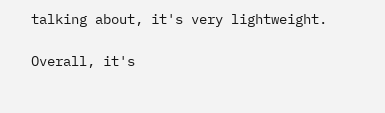talking about, it's very lightweight.

Overall, it's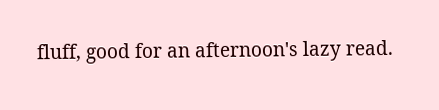fluff, good for an afternoon's lazy read.